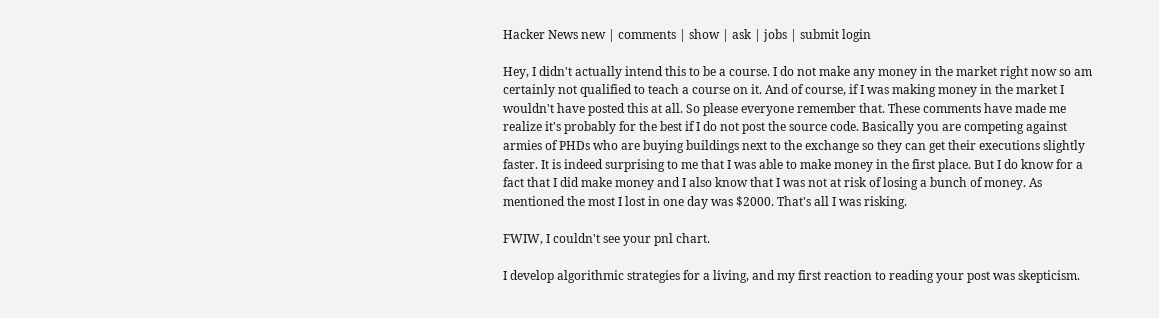Hacker News new | comments | show | ask | jobs | submit login

Hey, I didn't actually intend this to be a course. I do not make any money in the market right now so am certainly not qualified to teach a course on it. And of course, if I was making money in the market I wouldn't have posted this at all. So please everyone remember that. These comments have made me realize it's probably for the best if I do not post the source code. Basically you are competing against armies of PHDs who are buying buildings next to the exchange so they can get their executions slightly faster. It is indeed surprising to me that I was able to make money in the first place. But I do know for a fact that I did make money and I also know that I was not at risk of losing a bunch of money. As mentioned the most I lost in one day was $2000. That's all I was risking.

FWIW, I couldn't see your pnl chart.

I develop algorithmic strategies for a living, and my first reaction to reading your post was skepticism.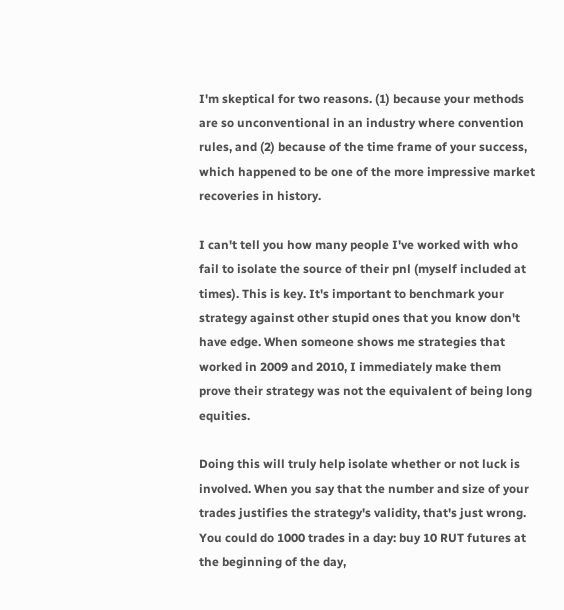I'm skeptical for two reasons. (1) because your methods are so unconventional in an industry where convention rules, and (2) because of the time frame of your success, which happened to be one of the more impressive market recoveries in history.

I can't tell you how many people I've worked with who fail to isolate the source of their pnl (myself included at times). This is key. It's important to benchmark your strategy against other stupid ones that you know don't have edge. When someone shows me strategies that worked in 2009 and 2010, I immediately make them prove their strategy was not the equivalent of being long equities.

Doing this will truly help isolate whether or not luck is involved. When you say that the number and size of your trades justifies the strategy's validity, that's just wrong. You could do 1000 trades in a day: buy 10 RUT futures at the beginning of the day,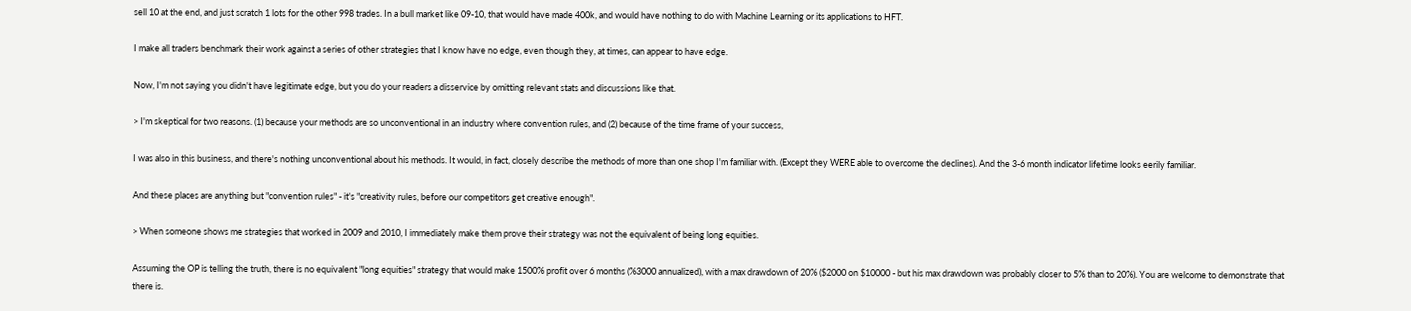sell 10 at the end, and just scratch 1 lots for the other 998 trades. In a bull market like 09-10, that would have made 400k, and would have nothing to do with Machine Learning or its applications to HFT.

I make all traders benchmark their work against a series of other strategies that I know have no edge, even though they, at times, can appear to have edge.

Now, I'm not saying you didn't have legitimate edge, but you do your readers a disservice by omitting relevant stats and discussions like that.

> I'm skeptical for two reasons. (1) because your methods are so unconventional in an industry where convention rules, and (2) because of the time frame of your success,

I was also in this business, and there's nothing unconventional about his methods. It would, in fact, closely describe the methods of more than one shop I'm familiar with. (Except they WERE able to overcome the declines). And the 3-6 month indicator lifetime looks eerily familiar.

And these places are anything but "convention rules" - it's "creativity rules, before our competitors get creative enough".

> When someone shows me strategies that worked in 2009 and 2010, I immediately make them prove their strategy was not the equivalent of being long equities.

Assuming the OP is telling the truth, there is no equivalent "long equities" strategy that would make 1500% profit over 6 months (%3000 annualized), with a max drawdown of 20% ($2000 on $10000 - but his max drawdown was probably closer to 5% than to 20%). You are welcome to demonstrate that there is.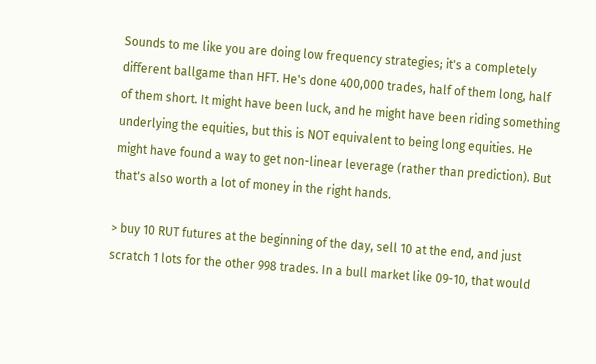Sounds to me like you are doing low frequency strategies; it's a completely different ballgame than HFT. He's done 400,000 trades, half of them long, half of them short. It might have been luck, and he might have been riding something underlying the equities, but this is NOT equivalent to being long equities. He might have found a way to get non-linear leverage (rather than prediction). But that's also worth a lot of money in the right hands.

> buy 10 RUT futures at the beginning of the day, sell 10 at the end, and just scratch 1 lots for the other 998 trades. In a bull market like 09-10, that would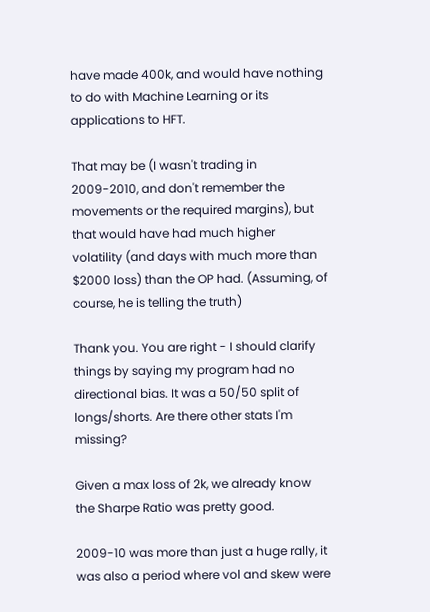have made 400k, and would have nothing to do with Machine Learning or its applications to HFT.

That may be (I wasn't trading in 2009-2010, and don't remember the movements or the required margins), but that would have had much higher volatility (and days with much more than $2000 loss) than the OP had. (Assuming, of course, he is telling the truth)

Thank you. You are right - I should clarify things by saying my program had no directional bias. It was a 50/50 split of longs/shorts. Are there other stats I'm missing?

Given a max loss of 2k, we already know the Sharpe Ratio was pretty good.

2009-10 was more than just a huge rally, it was also a period where vol and skew were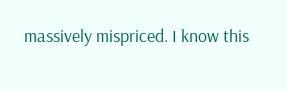massively mispriced. I know this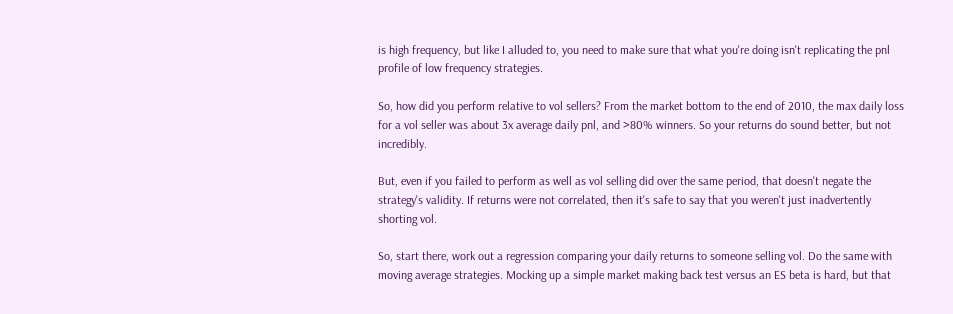is high frequency, but like I alluded to, you need to make sure that what you're doing isn't replicating the pnl profile of low frequency strategies.

So, how did you perform relative to vol sellers? From the market bottom to the end of 2010, the max daily loss for a vol seller was about 3x average daily pnl, and >80% winners. So your returns do sound better, but not incredibly.

But, even if you failed to perform as well as vol selling did over the same period, that doesn't negate the strategy's validity. If returns were not correlated, then it's safe to say that you weren't just inadvertently shorting vol.

So, start there, work out a regression comparing your daily returns to someone selling vol. Do the same with moving average strategies. Mocking up a simple market making back test versus an ES beta is hard, but that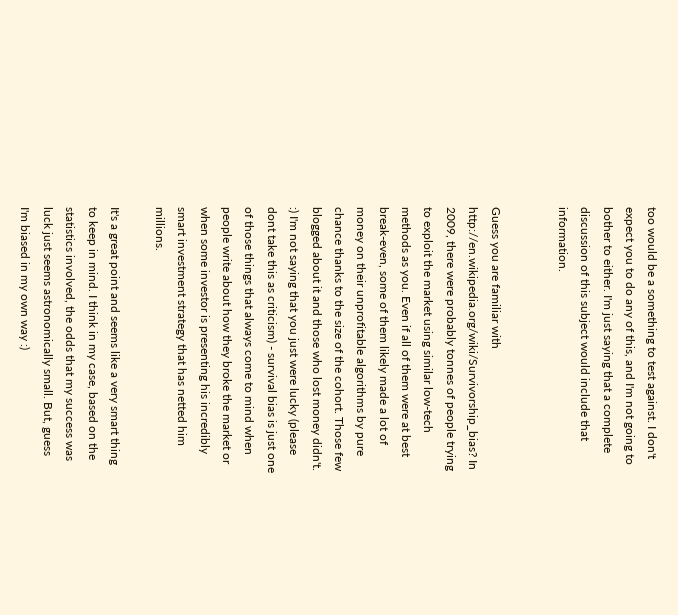too would be a something to test against. I don't expect you to do any of this, and I'm not going to bother to either. I'm just saying that a complete discussion of this subject would include that information.


Guess you are familiar with http://en.wikipedia.org/wiki/Survivorship_bias? In 2009, there were probably tonnes of people trying to exploit the market using similar low-tech methods as you. Even if all of them were at best break-even, some of them likely made a lot of money on their unprofitable algorithms by pure chance thanks to the size of the cohort. Those few blogged about it and those who lost money didn't. :) I'm not saying that you just were lucky (please dont take this as criticism) - survival bias is just one of those things that always come to mind when people write about how they broke the market or when some investor is presenting his incredibly smart investment strategy that has netted him millions.

It's a great point and seems like a very smart thing to keep in mind. I think in my case, based on the statistics involved, the odds that my success was luck just seems astronomically small. But, guess I'm biased in my own way :)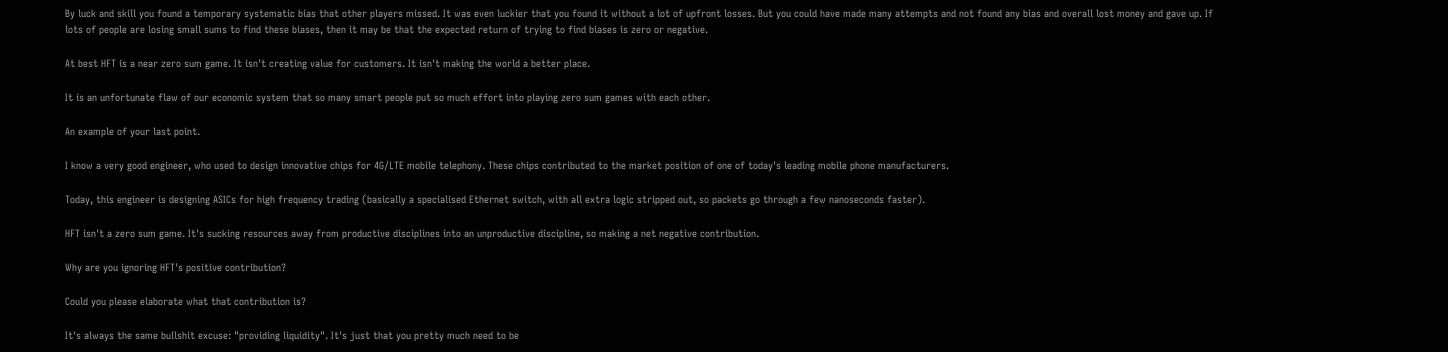By luck and skill you found a temporary systematic bias that other players missed. It was even luckier that you found it without a lot of upfront losses. But you could have made many attempts and not found any bias and overall lost money and gave up. If lots of people are losing small sums to find these biases, then it may be that the expected return of trying to find biases is zero or negative.

At best HFT is a near zero sum game. It isn't creating value for customers. It isn't making the world a better place.

It is an unfortunate flaw of our economic system that so many smart people put so much effort into playing zero sum games with each other.

An example of your last point.

I know a very good engineer, who used to design innovative chips for 4G/LTE mobile telephony. These chips contributed to the market position of one of today's leading mobile phone manufacturers.

Today, this engineer is designing ASICs for high frequency trading (basically a specialised Ethernet switch, with all extra logic stripped out, so packets go through a few nanoseconds faster).

HFT isn't a zero sum game. It's sucking resources away from productive disciplines into an unproductive discipline, so making a net negative contribution.

Why are you ignoring HFT's positive contribution?

Could you please elaborate what that contribution is?

It's always the same bullshit excuse: "providing liquidity". It's just that you pretty much need to be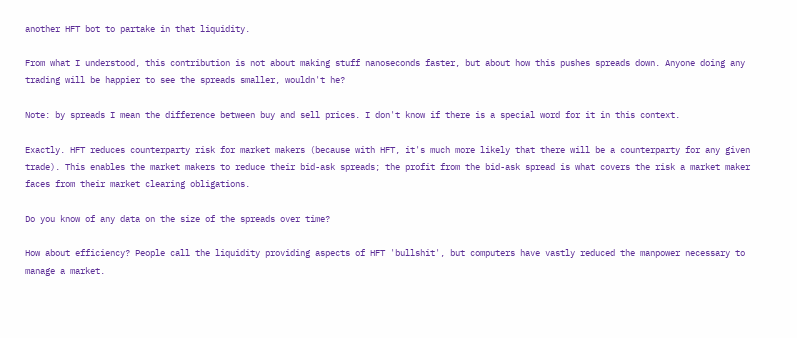another HFT bot to partake in that liquidity.

From what I understood, this contribution is not about making stuff nanoseconds faster, but about how this pushes spreads down. Anyone doing any trading will be happier to see the spreads smaller, wouldn't he?

Note: by spreads I mean the difference between buy and sell prices. I don't know if there is a special word for it in this context.

Exactly. HFT reduces counterparty risk for market makers (because with HFT, it's much more likely that there will be a counterparty for any given trade). This enables the market makers to reduce their bid-ask spreads; the profit from the bid-ask spread is what covers the risk a market maker faces from their market clearing obligations.

Do you know of any data on the size of the spreads over time?

How about efficiency? People call the liquidity providing aspects of HFT 'bullshit', but computers have vastly reduced the manpower necessary to manage a market.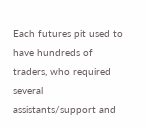Each futures pit used to have hundreds of traders, who required several assistants/support and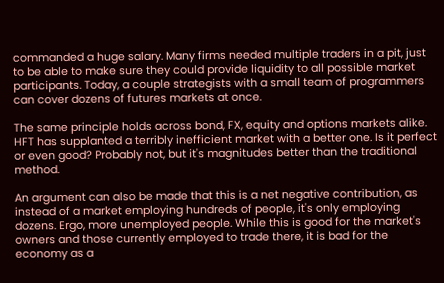commanded a huge salary. Many firms needed multiple traders in a pit, just to be able to make sure they could provide liquidity to all possible market participants. Today, a couple strategists with a small team of programmers can cover dozens of futures markets at once.

The same principle holds across bond, FX, equity and options markets alike. HFT has supplanted a terribly inefficient market with a better one. Is it perfect or even good? Probably not, but it's magnitudes better than the traditional method.

An argument can also be made that this is a net negative contribution, as instead of a market employing hundreds of people, it's only employing dozens. Ergo, more unemployed people. While this is good for the market's owners and those currently employed to trade there, it is bad for the economy as a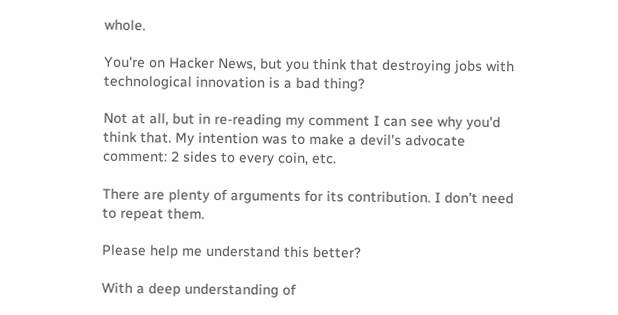whole.

You're on Hacker News, but you think that destroying jobs with technological innovation is a bad thing?

Not at all, but in re-reading my comment I can see why you'd think that. My intention was to make a devil's advocate comment: 2 sides to every coin, etc.

There are plenty of arguments for its contribution. I don't need to repeat them.

Please help me understand this better?

With a deep understanding of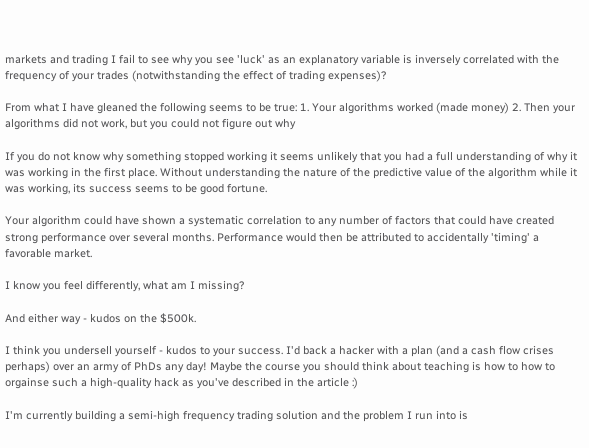markets and trading I fail to see why you see 'luck' as an explanatory variable is inversely correlated with the frequency of your trades (notwithstanding the effect of trading expenses)?

From what I have gleaned the following seems to be true: 1. Your algorithms worked (made money) 2. Then your algorithms did not work, but you could not figure out why

If you do not know why something stopped working it seems unlikely that you had a full understanding of why it was working in the first place. Without understanding the nature of the predictive value of the algorithm while it was working, its success seems to be good fortune.

Your algorithm could have shown a systematic correlation to any number of factors that could have created strong performance over several months. Performance would then be attributed to accidentally 'timing' a favorable market.

I know you feel differently, what am I missing?

And either way - kudos on the $500k.

I think you undersell yourself - kudos to your success. I'd back a hacker with a plan (and a cash flow crises perhaps) over an army of PhDs any day! Maybe the course you should think about teaching is how to how to orgainse such a high-quality hack as you've described in the article :)

I'm currently building a semi-high frequency trading solution and the problem I run into is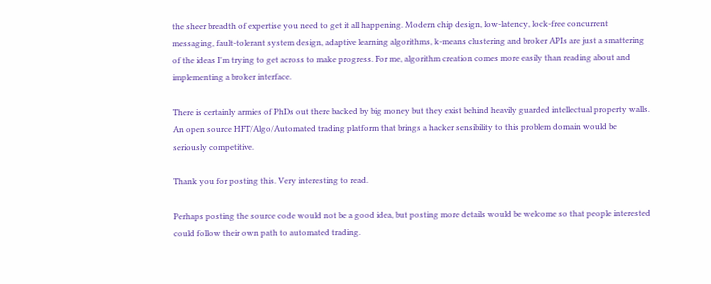the sheer breadth of expertise you need to get it all happening. Modern chip design, low-latency, lock-free concurrent messaging, fault-tolerant system design, adaptive learning algorithms, k-means clustering and broker APIs are just a smattering of the ideas I'm trying to get across to make progress. For me, algorithm creation comes more easily than reading about and implementing a broker interface.

There is certainly armies of PhDs out there backed by big money but they exist behind heavily guarded intellectual property walls. An open source HFT/Algo/Automated trading platform that brings a hacker sensibility to this problem domain would be seriously competitive.

Thank you for posting this. Very interesting to read.

Perhaps posting the source code would not be a good idea, but posting more details would be welcome so that people interested could follow their own path to automated trading.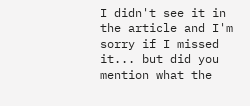I didn't see it in the article and I'm sorry if I missed it... but did you mention what the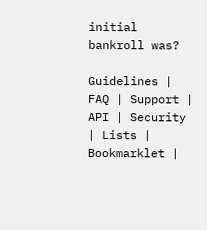initial bankroll was?

Guidelines | FAQ | Support | API | Security | Lists | Bookmarklet |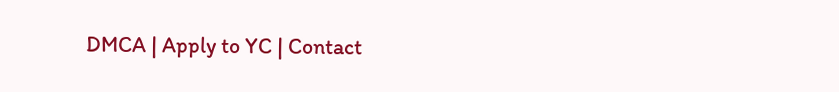DMCA | Apply to YC | Contact